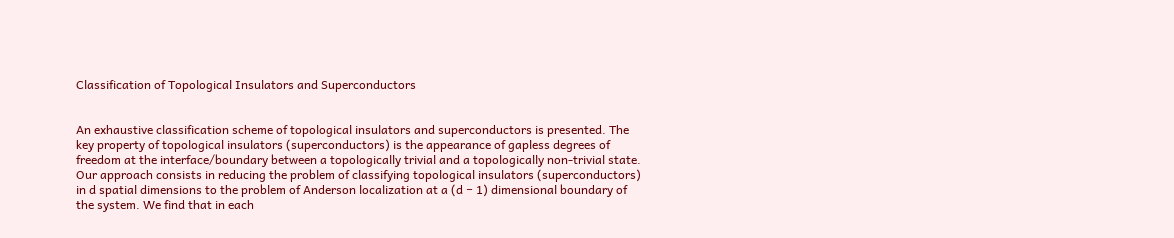Classification of Topological Insulators and Superconductors


An exhaustive classification scheme of topological insulators and superconductors is presented. The key property of topological insulators (superconductors) is the appearance of gapless degrees of freedom at the interface/boundary between a topologically trivial and a topologically non-trivial state. Our approach consists in reducing the problem of classifying topological insulators (superconductors) in d spatial dimensions to the problem of Anderson localization at a (d − 1) dimensional boundary of the system. We find that in each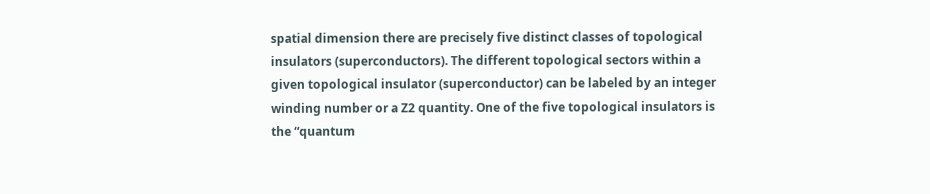spatial dimension there are precisely five distinct classes of topological insulators (superconductors). The different topological sectors within a given topological insulator (superconductor) can be labeled by an integer winding number or a Z2 quantity. One of the five topological insulators is the “quantum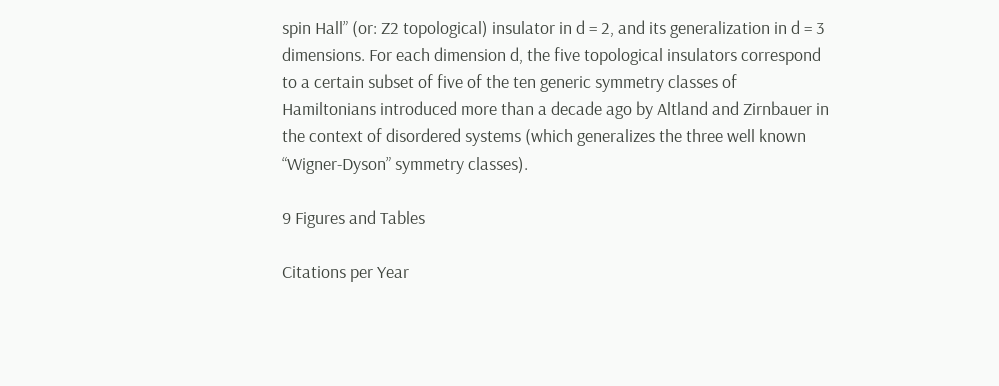spin Hall” (or: Z2 topological) insulator in d = 2, and its generalization in d = 3 dimensions. For each dimension d, the five topological insulators correspond to a certain subset of five of the ten generic symmetry classes of Hamiltonians introduced more than a decade ago by Altland and Zirnbauer in the context of disordered systems (which generalizes the three well known “Wigner-Dyson” symmetry classes).

9 Figures and Tables

Citations per Year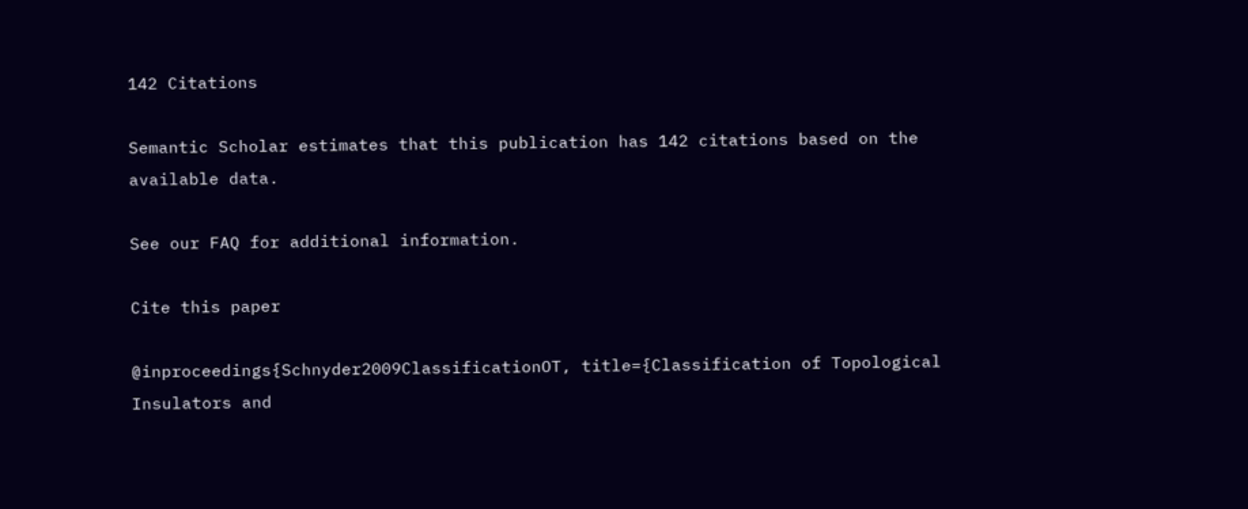142 Citations

Semantic Scholar estimates that this publication has 142 citations based on the available data.

See our FAQ for additional information.

Cite this paper

@inproceedings{Schnyder2009ClassificationOT, title={Classification of Topological Insulators and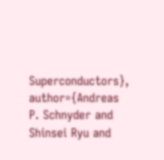Superconductors}, author={Andreas P. Schnyder and Shinsei Ryu and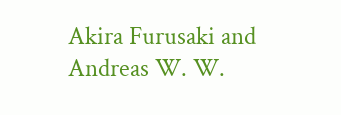Akira Furusaki and Andreas W. W.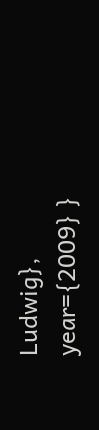Ludwig}, year={2009} }